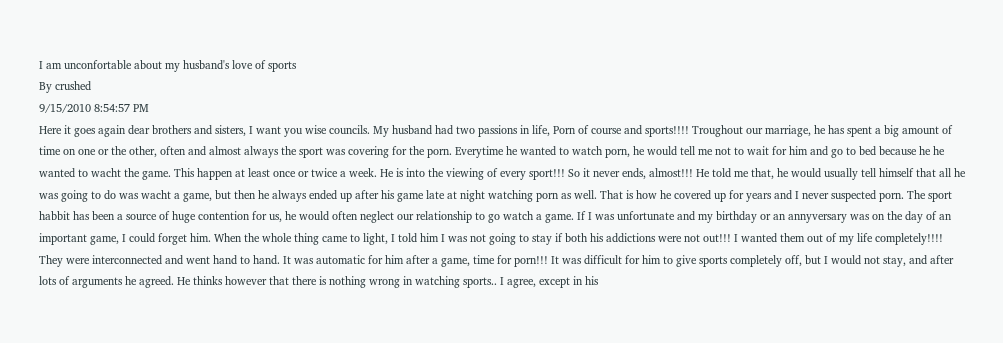I am unconfortable about my husband's love of sports
By crushed
9/15/2010 8:54:57 PM
Here it goes again dear brothers and sisters, I want you wise councils. My husband had two passions in life, Porn of course and sports!!!! Troughout our marriage, he has spent a big amount of time on one or the other, often and almost always the sport was covering for the porn. Everytime he wanted to watch porn, he would tell me not to wait for him and go to bed because he he wanted to wacht the game. This happen at least once or twice a week. He is into the viewing of every sport!!! So it never ends, almost!!! He told me that, he would usually tell himself that all he was going to do was wacht a game, but then he always ended up after his game late at night watching porn as well. That is how he covered up for years and I never suspected porn. The sport habbit has been a source of huge contention for us, he would often neglect our relationship to go watch a game. If I was unfortunate and my birthday or an annyversary was on the day of an important game, I could forget him. When the whole thing came to light, I told him I was not going to stay if both his addictions were not out!!! I wanted them out of my life completely!!!! They were interconnected and went hand to hand. It was automatic for him after a game, time for porn!!! It was difficult for him to give sports completely off, but I would not stay, and after lots of arguments he agreed. He thinks however that there is nothing wrong in watching sports.. I agree, except in his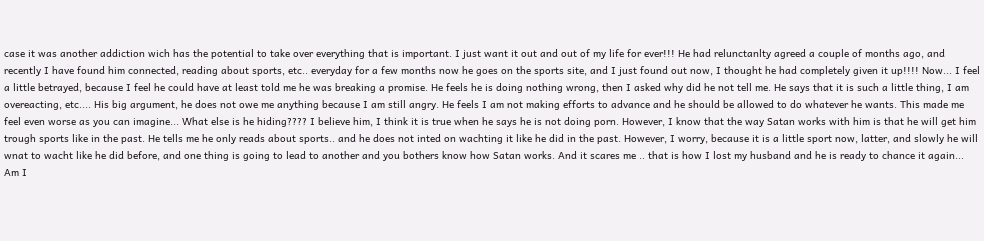case it was another addiction wich has the potential to take over everything that is important. I just want it out and out of my life for ever!!! He had relunctanlty agreed a couple of months ago, and recently I have found him connected, reading about sports, etc.. everyday for a few months now he goes on the sports site, and I just found out now, I thought he had completely given it up!!!! Now... I feel a little betrayed, because I feel he could have at least told me he was breaking a promise. He feels he is doing nothing wrong, then I asked why did he not tell me. He says that it is such a little thing, I am overeacting, etc.... His big argument, he does not owe me anything because I am still angry. He feels I am not making efforts to advance and he should be allowed to do whatever he wants. This made me feel even worse as you can imagine... What else is he hiding???? I believe him, I think it is true when he says he is not doing porn. However, I know that the way Satan works with him is that he will get him trough sports like in the past. He tells me he only reads about sports.. and he does not inted on wachting it like he did in the past. However, I worry, because it is a little sport now, latter, and slowly he will wnat to wacht like he did before, and one thing is going to lead to another and you bothers know how Satan works. And it scares me .. that is how I lost my husband and he is ready to chance it again... Am I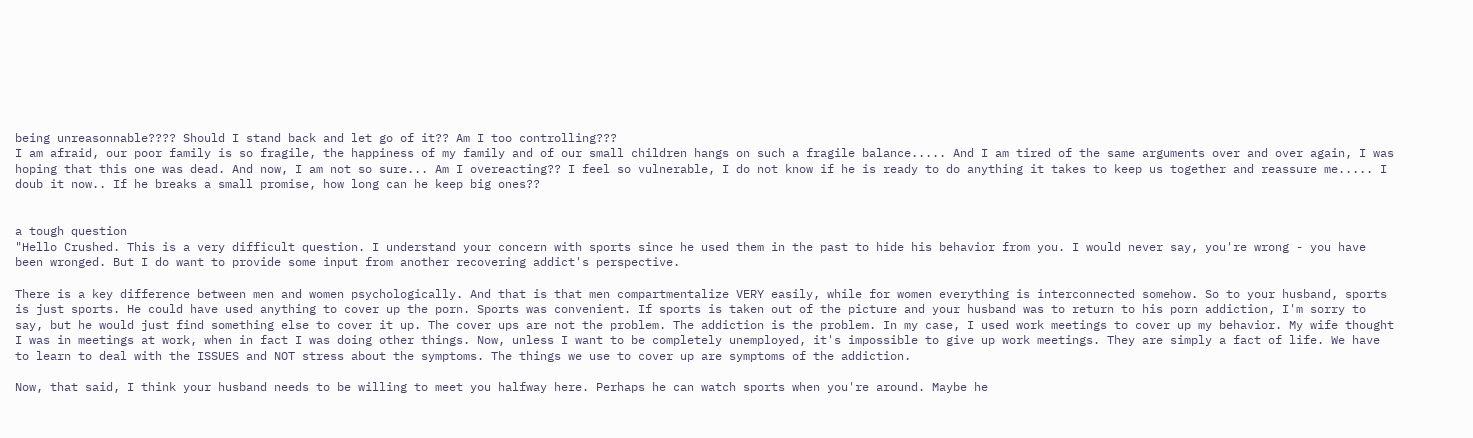being unreasonnable???? Should I stand back and let go of it?? Am I too controlling???
I am afraid, our poor family is so fragile, the happiness of my family and of our small children hangs on such a fragile balance..... And I am tired of the same arguments over and over again, I was hoping that this one was dead. And now, I am not so sure... Am I overeacting?? I feel so vulnerable, I do not know if he is ready to do anything it takes to keep us together and reassure me..... I doub it now.. If he breaks a small promise, how long can he keep big ones??


a tough question
"Hello Crushed. This is a very difficult question. I understand your concern with sports since he used them in the past to hide his behavior from you. I would never say, you're wrong - you have been wronged. But I do want to provide some input from another recovering addict's perspective.

There is a key difference between men and women psychologically. And that is that men compartmentalize VERY easily, while for women everything is interconnected somehow. So to your husband, sports is just sports. He could have used anything to cover up the porn. Sports was convenient. If sports is taken out of the picture and your husband was to return to his porn addiction, I'm sorry to say, but he would just find something else to cover it up. The cover ups are not the problem. The addiction is the problem. In my case, I used work meetings to cover up my behavior. My wife thought I was in meetings at work, when in fact I was doing other things. Now, unless I want to be completely unemployed, it's impossible to give up work meetings. They are simply a fact of life. We have to learn to deal with the ISSUES and NOT stress about the symptoms. The things we use to cover up are symptoms of the addiction.

Now, that said, I think your husband needs to be willing to meet you halfway here. Perhaps he can watch sports when you're around. Maybe he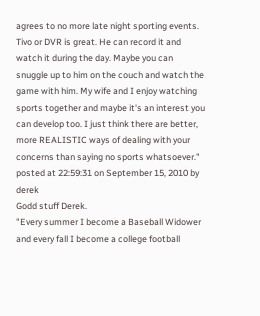agrees to no more late night sporting events. Tivo or DVR is great. He can record it and watch it during the day. Maybe you can snuggle up to him on the couch and watch the game with him. My wife and I enjoy watching sports together and maybe it's an interest you can develop too. I just think there are better, more REALISTIC ways of dealing with your concerns than saying no sports whatsoever."
posted at 22:59:31 on September 15, 2010 by derek
Godd stuff Derek.
"Every summer I become a Baseball Widower and every fall I become a college football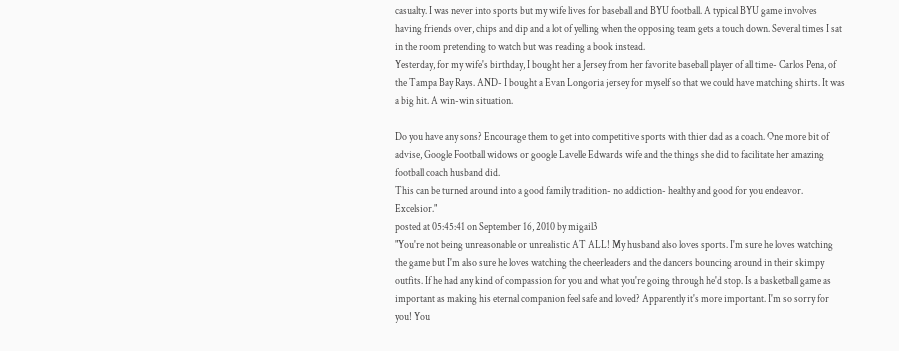casualty. I was never into sports but my wife lives for baseball and BYU football. A typical BYU game involves having friends over, chips and dip and a lot of yelling when the opposing team gets a touch down. Several times I sat in the room pretending to watch but was reading a book instead.
Yesterday, for my wife's birthday, I bought her a Jersey from her favorite baseball player of all time- Carlos Pena, of the Tampa Bay Rays. AND- I bought a Evan Longoria jersey for myself so that we could have matching shirts. It was a big hit. A win-win situation.

Do you have any sons? Encourage them to get into competitive sports with thier dad as a coach. One more bit of advise, Google Football widows or google Lavelle Edwards wife and the things she did to facilitate her amazing football coach husband did.
This can be turned around into a good family tradition- no addiction- healthy and good for you endeavor. Excelsior."
posted at 05:45:41 on September 16, 2010 by migail3
"You're not being unreasonable or unrealistic AT ALL! My husband also loves sports. I'm sure he loves watching the game but I'm also sure he loves watching the cheerleaders and the dancers bouncing around in their skimpy outfits. If he had any kind of compassion for you and what you're going through he'd stop. Is a basketball game as important as making his eternal companion feel safe and loved? Apparently it's more important. I'm so sorry for you! You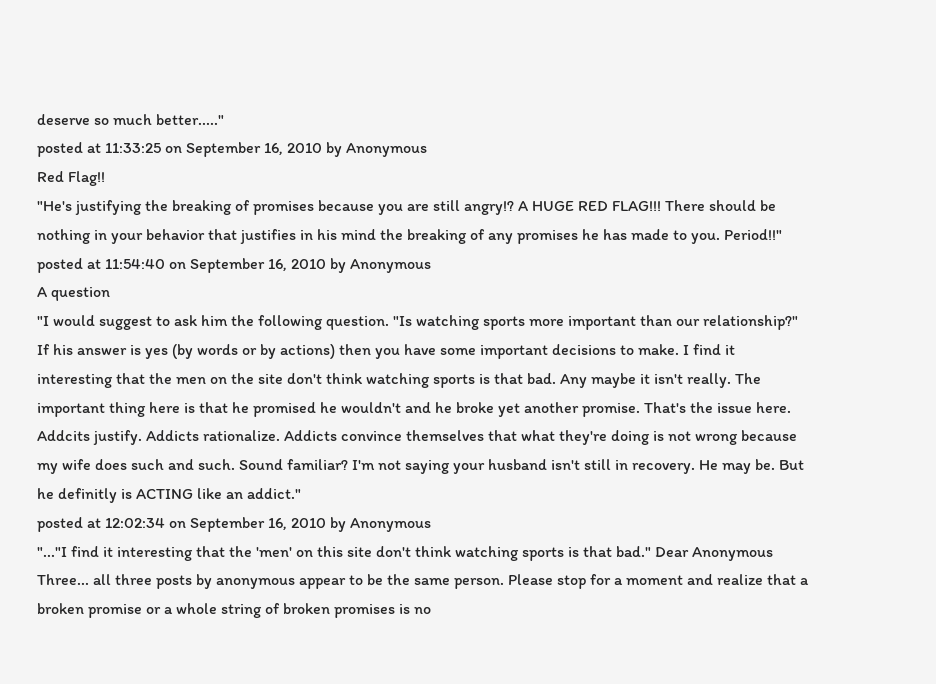deserve so much better....."
posted at 11:33:25 on September 16, 2010 by Anonymous
Red Flag!!
"He's justifying the breaking of promises because you are still angry!? A HUGE RED FLAG!!! There should be nothing in your behavior that justifies in his mind the breaking of any promises he has made to you. Period!!"
posted at 11:54:40 on September 16, 2010 by Anonymous
A question
"I would suggest to ask him the following question. "Is watching sports more important than our relationship?" If his answer is yes (by words or by actions) then you have some important decisions to make. I find it interesting that the men on the site don't think watching sports is that bad. Any maybe it isn't really. The important thing here is that he promised he wouldn't and he broke yet another promise. That's the issue here. Addcits justify. Addicts rationalize. Addicts convince themselves that what they're doing is not wrong because my wife does such and such. Sound familiar? I'm not saying your husband isn't still in recovery. He may be. But he definitly is ACTING like an addict."
posted at 12:02:34 on September 16, 2010 by Anonymous
"..."I find it interesting that the 'men' on this site don't think watching sports is that bad." Dear Anonymous Three... all three posts by anonymous appear to be the same person. Please stop for a moment and realize that a broken promise or a whole string of broken promises is no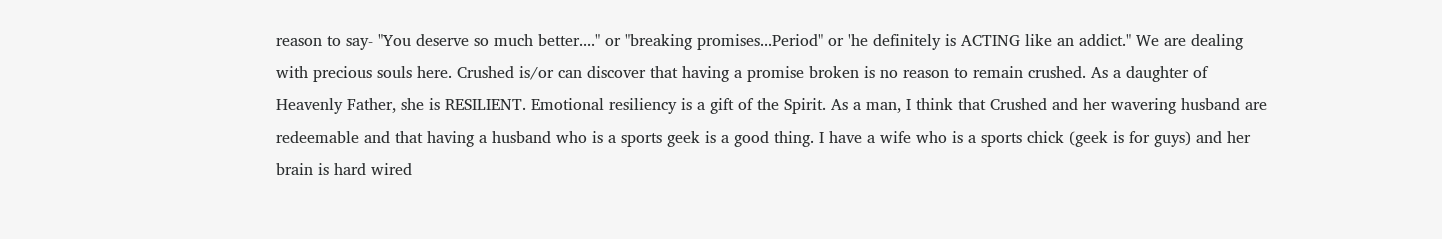reason to say- "You deserve so much better...." or "breaking promises...Period" or 'he definitely is ACTING like an addict." We are dealing with precious souls here. Crushed is/or can discover that having a promise broken is no reason to remain crushed. As a daughter of Heavenly Father, she is RESILIENT. Emotional resiliency is a gift of the Spirit. As a man, I think that Crushed and her wavering husband are redeemable and that having a husband who is a sports geek is a good thing. I have a wife who is a sports chick (geek is for guys) and her brain is hard wired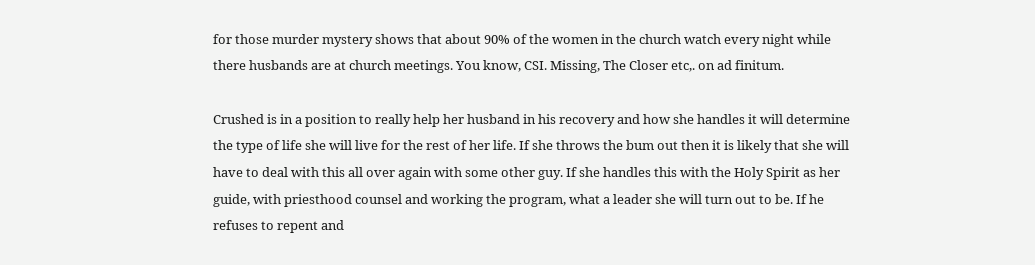for those murder mystery shows that about 90% of the women in the church watch every night while there husbands are at church meetings. You know, CSI. Missing, The Closer etc,. on ad finitum.

Crushed is in a position to really help her husband in his recovery and how she handles it will determine the type of life she will live for the rest of her life. If she throws the bum out then it is likely that she will have to deal with this all over again with some other guy. If she handles this with the Holy Spirit as her guide, with priesthood counsel and working the program, what a leader she will turn out to be. If he refuses to repent and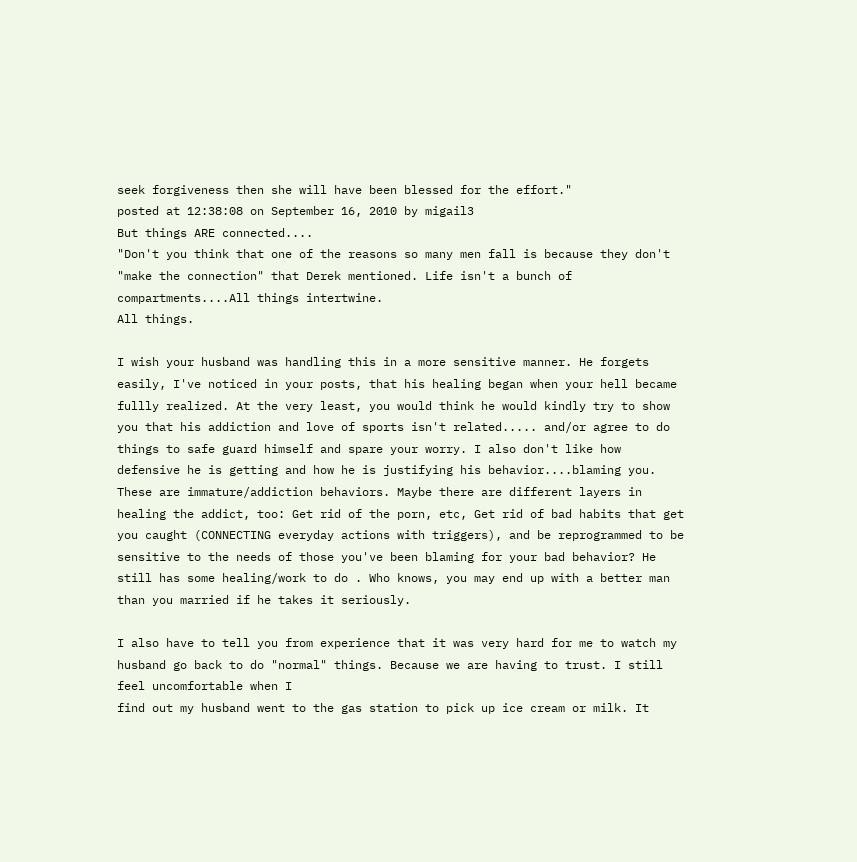seek forgiveness then she will have been blessed for the effort."
posted at 12:38:08 on September 16, 2010 by migail3
But things ARE connected....
"Don't you think that one of the reasons so many men fall is because they don't "make the connection" that Derek mentioned. Life isn't a bunch of compartments....All things intertwine.
All things.

I wish your husband was handling this in a more sensitive manner. He forgets easily, I've noticed in your posts, that his healing began when your hell became fullly realized. At the very least, you would think he would kindly try to show you that his addiction and love of sports isn't related..... and/or agree to do things to safe guard himself and spare your worry. I also don't like how defensive he is getting and how he is justifying his behavior....blaming you.
These are immature/addiction behaviors. Maybe there are different layers in healing the addict, too: Get rid of the porn, etc, Get rid of bad habits that get you caught (CONNECTING everyday actions with triggers), and be reprogrammed to be sensitive to the needs of those you've been blaming for your bad behavior? He still has some healing/work to do . Who knows, you may end up with a better man than you married if he takes it seriously.

I also have to tell you from experience that it was very hard for me to watch my husband go back to do "normal" things. Because we are having to trust. I still feel uncomfortable when I
find out my husband went to the gas station to pick up ice cream or milk. It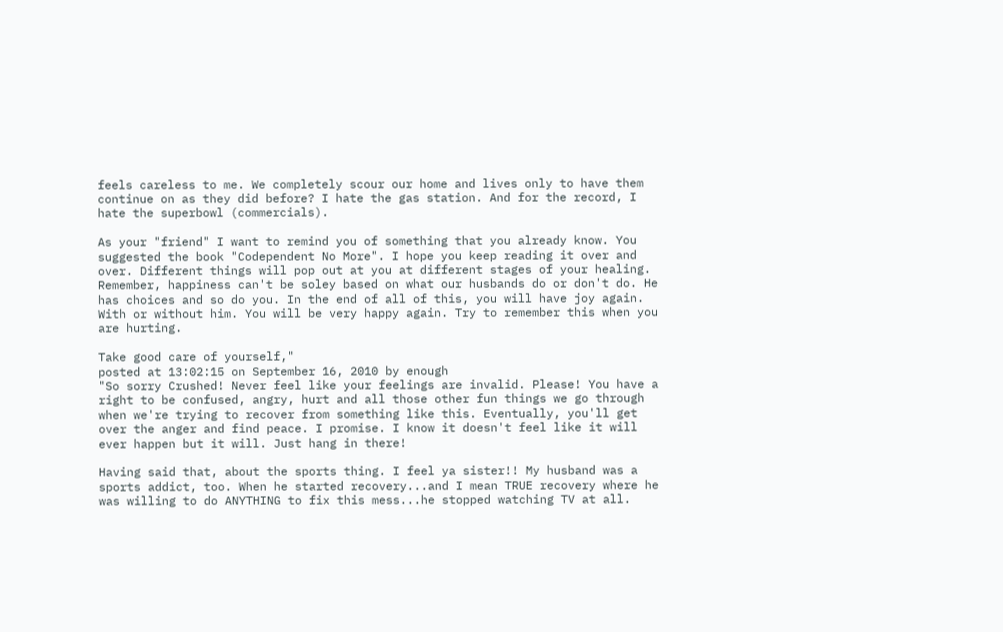feels careless to me. We completely scour our home and lives only to have them continue on as they did before? I hate the gas station. And for the record, I hate the superbowl (commercials).

As your "friend" I want to remind you of something that you already know. You suggested the book "Codependent No More". I hope you keep reading it over and over. Different things will pop out at you at different stages of your healing. Remember, happiness can't be soley based on what our husbands do or don't do. He has choices and so do you. In the end of all of this, you will have joy again. With or without him. You will be very happy again. Try to remember this when you are hurting.

Take good care of yourself,"
posted at 13:02:15 on September 16, 2010 by enough
"So sorry Crushed! Never feel like your feelings are invalid. Please! You have a right to be confused, angry, hurt and all those other fun things we go through when we're trying to recover from something like this. Eventually, you'll get over the anger and find peace. I promise. I know it doesn't feel like it will ever happen but it will. Just hang in there!

Having said that, about the sports thing. I feel ya sister!! My husband was a sports addict, too. When he started recovery...and I mean TRUE recovery where he was willing to do ANYTHING to fix this mess...he stopped watching TV at all.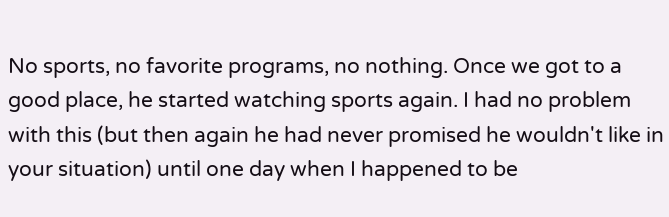No sports, no favorite programs, no nothing. Once we got to a good place, he started watching sports again. I had no problem with this (but then again he had never promised he wouldn't like in your situation) until one day when I happened to be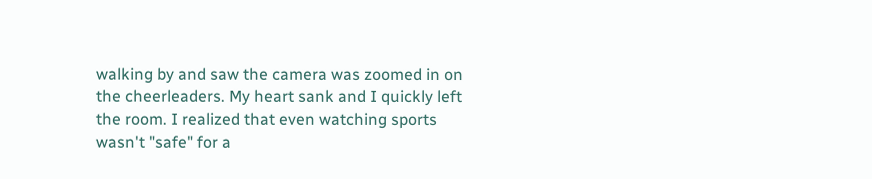walking by and saw the camera was zoomed in on the cheerleaders. My heart sank and I quickly left the room. I realized that even watching sports wasn't "safe" for a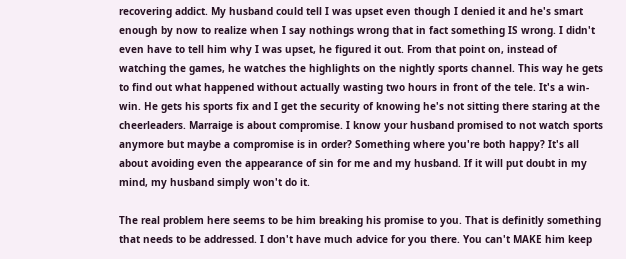recovering addict. My husband could tell I was upset even though I denied it and he's smart enough by now to realize when I say nothings wrong that in fact something IS wrong. I didn't even have to tell him why I was upset, he figured it out. From that point on, instead of watching the games, he watches the highlights on the nightly sports channel. This way he gets to find out what happened without actually wasting two hours in front of the tele. It's a win-win. He gets his sports fix and I get the security of knowing he's not sitting there staring at the cheerleaders. Marraige is about compromise. I know your husband promised to not watch sports anymore but maybe a compromise is in order? Something where you're both happy? It's all about avoiding even the appearance of sin for me and my husband. If it will put doubt in my mind, my husband simply won't do it.

The real problem here seems to be him breaking his promise to you. That is definitly something that needs to be addressed. I don't have much advice for you there. You can't MAKE him keep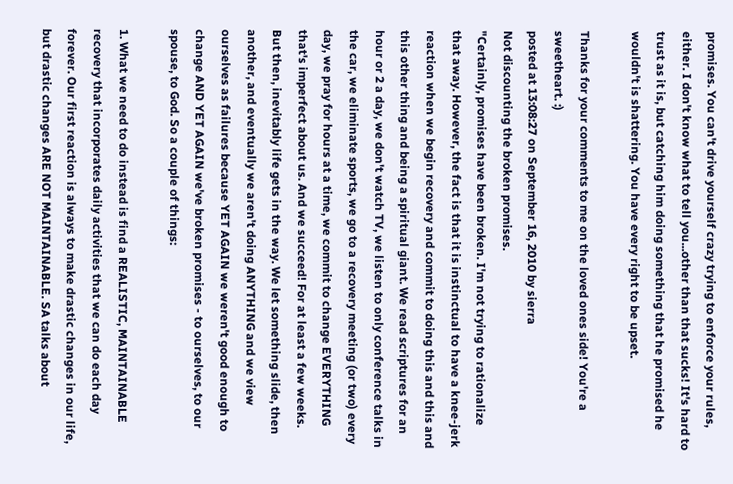promises. You can't drive yourself crazy trying to enforce your rules, either. I don't know what to tell you...other than that sucks! It's hard to trust as it is, but catching him doing something that he promised he wouldn't is shattering. You have every right to be upset.

Thanks for your comments to me on the loved ones side! You're a sweetheart. :)
posted at 13:08:27 on September 16, 2010 by sierra
Not discounting the broken promises.
"Certainly, promises have been broken. I'm not trying to rationalize that away. However, the fact is that it is instinctual to have a knee-jerk reaction when we begin recovery and commit to doing this and this and this other thing and being a spiritual giant. We read scriptures for an hour or 2 a day, we don't watch TV, we listen to only conference talks in the car, we eliminate sports, we go to a recovery meeting (or two) every day, we pray for hours at a time, we commit to change EVERYTHING that's imperfect about us. And we succeed! For at least a few weeks. But then, inevitably life gets in the way. We let something slide, then another, and eventually we aren't doing ANYTHING and we view ourselves as failures because YET AGAIN we weren't good enough to change AND YET AGAIN we've broken promises - to ourselves, to our spouse, to God. So a couple of things:

1. What we need to do instead is find a REALISTIC, MAINTAINABLE recovery that incorporates daily activities that we can do each day forever. Our first reaction is always to make drastic changes in our life, but drastic changes ARE NOT MAINTAINABLE. SA talks about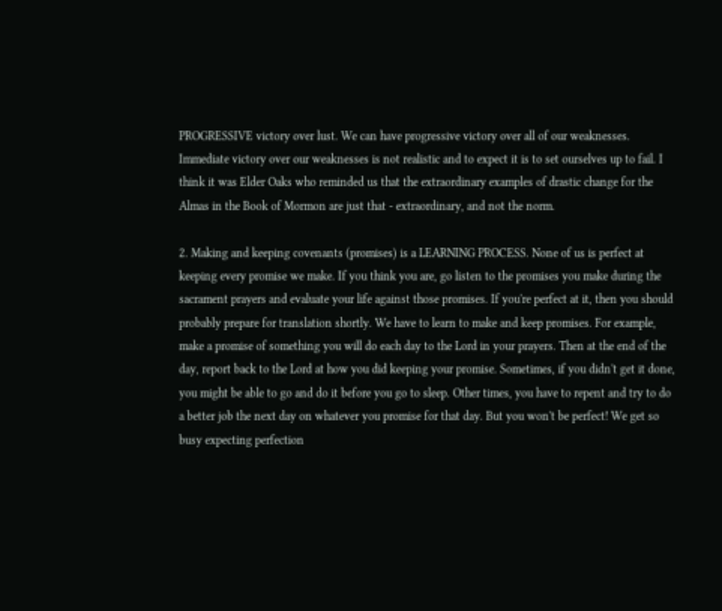PROGRESSIVE victory over lust. We can have progressive victory over all of our weaknesses. Immediate victory over our weaknesses is not realistic and to expect it is to set ourselves up to fail. I think it was Elder Oaks who reminded us that the extraordinary examples of drastic change for the Almas in the Book of Mormon are just that - extraordinary, and not the norm.

2. Making and keeping covenants (promises) is a LEARNING PROCESS. None of us is perfect at keeping every promise we make. If you think you are, go listen to the promises you make during the sacrament prayers and evaluate your life against those promises. If you're perfect at it, then you should probably prepare for translation shortly. We have to learn to make and keep promises. For example, make a promise of something you will do each day to the Lord in your prayers. Then at the end of the day, report back to the Lord at how you did keeping your promise. Sometimes, if you didn't get it done, you might be able to go and do it before you go to sleep. Other times, you have to repent and try to do a better job the next day on whatever you promise for that day. But you won't be perfect! We get so busy expecting perfection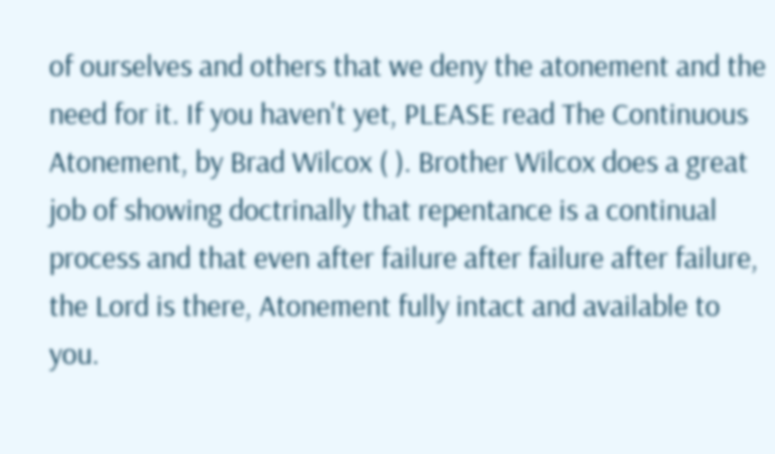of ourselves and others that we deny the atonement and the need for it. If you haven't yet, PLEASE read The Continuous Atonement, by Brad Wilcox ( ). Brother Wilcox does a great job of showing doctrinally that repentance is a continual process and that even after failure after failure after failure, the Lord is there, Atonement fully intact and available to you.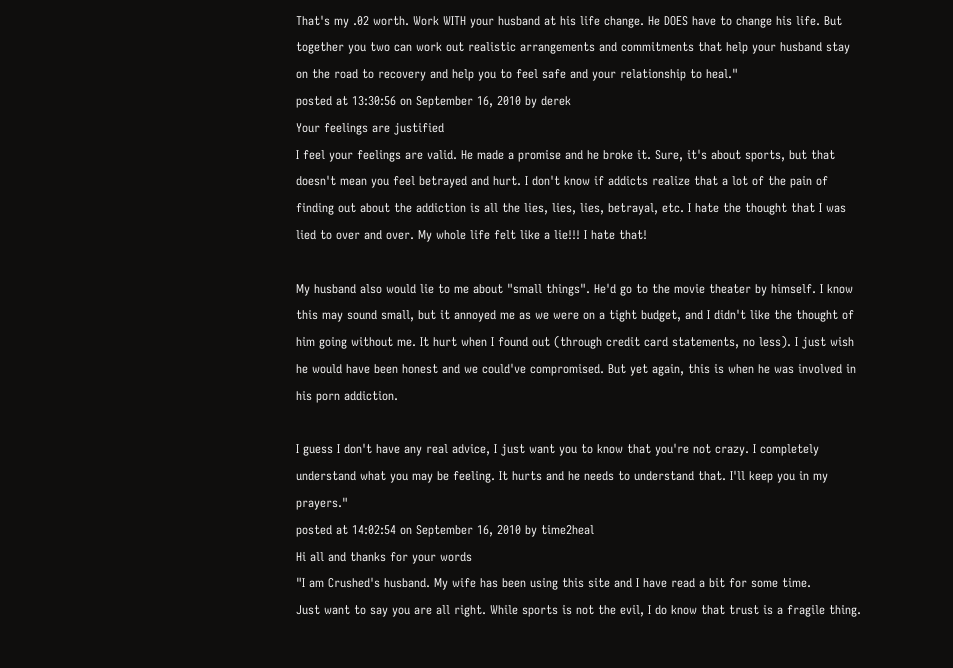That's my .02 worth. Work WITH your husband at his life change. He DOES have to change his life. But together you two can work out realistic arrangements and commitments that help your husband stay on the road to recovery and help you to feel safe and your relationship to heal."
posted at 13:30:56 on September 16, 2010 by derek
Your feelings are justified
I feel your feelings are valid. He made a promise and he broke it. Sure, it's about sports, but that doesn't mean you feel betrayed and hurt. I don't know if addicts realize that a lot of the pain of finding out about the addiction is all the lies, lies, lies, betrayal, etc. I hate the thought that I was lied to over and over. My whole life felt like a lie!!! I hate that!

My husband also would lie to me about "small things". He'd go to the movie theater by himself. I know this may sound small, but it annoyed me as we were on a tight budget, and I didn't like the thought of him going without me. It hurt when I found out (through credit card statements, no less). I just wish he would have been honest and we could've compromised. But yet again, this is when he was involved in his porn addiction.

I guess I don't have any real advice, I just want you to know that you're not crazy. I completely understand what you may be feeling. It hurts and he needs to understand that. I'll keep you in my prayers."
posted at 14:02:54 on September 16, 2010 by time2heal
Hi all and thanks for your words
"I am Crushed's husband. My wife has been using this site and I have read a bit for some time.
Just want to say you are all right. While sports is not the evil, I do know that trust is a fragile thing.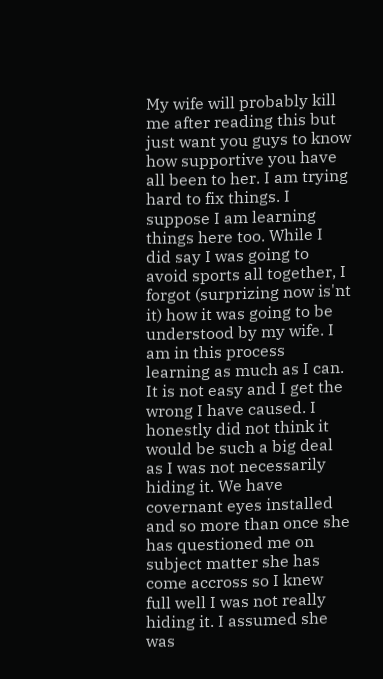My wife will probably kill me after reading this but just want you guys to know how supportive you have all been to her. I am trying hard to fix things. I suppose I am learning things here too. While I did say I was going to avoid sports all together, I forgot (surprizing now is'nt it) how it was going to be understood by my wife. I am in this process learning as much as I can. It is not easy and I get the wrong I have caused. I honestly did not think it would be such a big deal as I was not necessarily hiding it. We have covernant eyes installed and so more than once she has questioned me on subject matter she has come accross so I knew full well I was not really hiding it. I assumed she was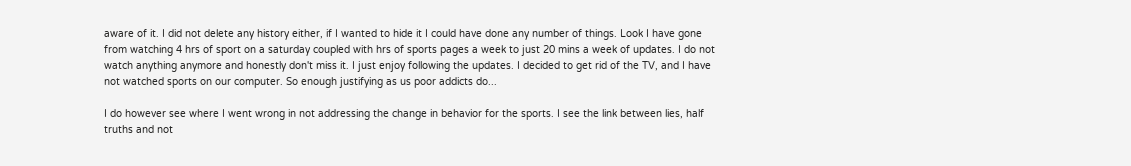aware of it. I did not delete any history either, if I wanted to hide it I could have done any number of things. Look I have gone from watching 4 hrs of sport on a saturday coupled with hrs of sports pages a week to just 20 mins a week of updates. I do not watch anything anymore and honestly don't miss it. I just enjoy following the updates. I decided to get rid of the TV, and I have not watched sports on our computer. So enough justifying as us poor addicts do...

I do however see where I went wrong in not addressing the change in behavior for the sports. I see the link between lies, half truths and not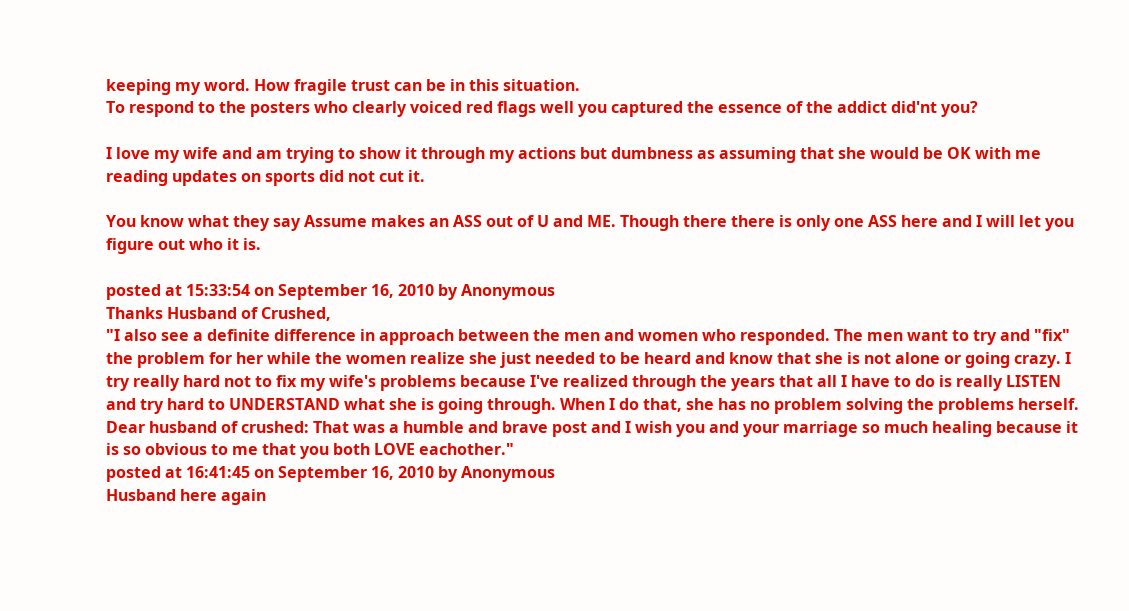keeping my word. How fragile trust can be in this situation.
To respond to the posters who clearly voiced red flags well you captured the essence of the addict did'nt you?

I love my wife and am trying to show it through my actions but dumbness as assuming that she would be OK with me reading updates on sports did not cut it.

You know what they say Assume makes an ASS out of U and ME. Though there there is only one ASS here and I will let you figure out who it is.

posted at 15:33:54 on September 16, 2010 by Anonymous
Thanks Husband of Crushed,
"I also see a definite difference in approach between the men and women who responded. The men want to try and "fix" the problem for her while the women realize she just needed to be heard and know that she is not alone or going crazy. I try really hard not to fix my wife's problems because I've realized through the years that all I have to do is really LISTEN and try hard to UNDERSTAND what she is going through. When I do that, she has no problem solving the problems herself. Dear husband of crushed: That was a humble and brave post and I wish you and your marriage so much healing because it is so obvious to me that you both LOVE eachother."
posted at 16:41:45 on September 16, 2010 by Anonymous
Husband here again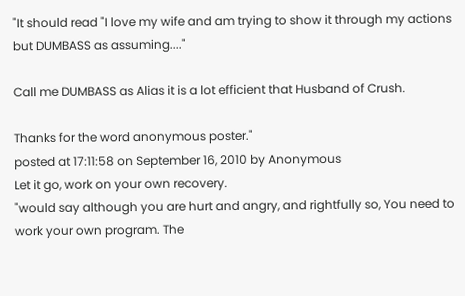"It should read "I love my wife and am trying to show it through my actions but DUMBASS as assuming...."

Call me DUMBASS as Alias it is a lot efficient that Husband of Crush.

Thanks for the word anonymous poster."
posted at 17:11:58 on September 16, 2010 by Anonymous
Let it go, work on your own recovery.
"would say although you are hurt and angry, and rightfully so, You need to work your own program. The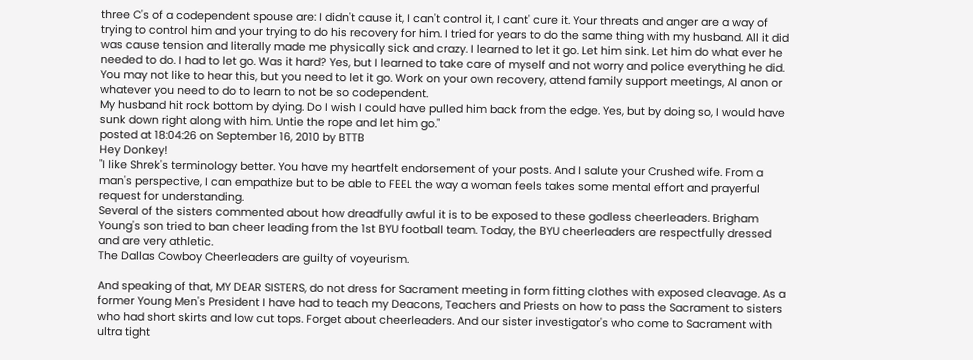three C's of a codependent spouse are: I didn't cause it, I can't control it, I cant' cure it. Your threats and anger are a way of trying to control him and your trying to do his recovery for him. I tried for years to do the same thing with my husband. All it did was cause tension and literally made me physically sick and crazy. I learned to let it go. Let him sink. Let him do what ever he needed to do. I had to let go. Was it hard? Yes, but I learned to take care of myself and not worry and police everything he did. You may not like to hear this, but you need to let it go. Work on your own recovery, attend family support meetings, Al anon or whatever you need to do to learn to not be so codependent.
My husband hit rock bottom by dying. Do I wish I could have pulled him back from the edge. Yes, but by doing so, I would have sunk down right along with him. Untie the rope and let him go."
posted at 18:04:26 on September 16, 2010 by BTTB
Hey Donkey!
"I like Shrek's terminology better. You have my heartfelt endorsement of your posts. And I salute your Crushed wife. From a man's perspective, I can empathize but to be able to FEEL the way a woman feels takes some mental effort and prayerful request for understanding.
Several of the sisters commented about how dreadfully awful it is to be exposed to these godless cheerleaders. Brigham Young's son tried to ban cheer leading from the 1st BYU football team. Today, the BYU cheerleaders are respectfully dressed and are very athletic.
The Dallas Cowboy Cheerleaders are guilty of voyeurism.

And speaking of that, MY DEAR SISTERS, do not dress for Sacrament meeting in form fitting clothes with exposed cleavage. As a former Young Men's President I have had to teach my Deacons, Teachers and Priests on how to pass the Sacrament to sisters who had short skirts and low cut tops. Forget about cheerleaders. And our sister investigator's who come to Sacrament with ultra tight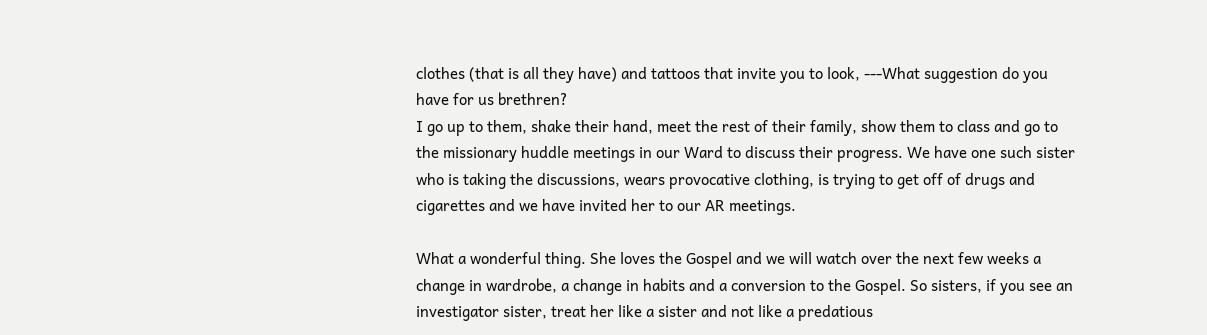clothes (that is all they have) and tattoos that invite you to look, ---What suggestion do you have for us brethren?
I go up to them, shake their hand, meet the rest of their family, show them to class and go to the missionary huddle meetings in our Ward to discuss their progress. We have one such sister who is taking the discussions, wears provocative clothing, is trying to get off of drugs and cigarettes and we have invited her to our AR meetings.

What a wonderful thing. She loves the Gospel and we will watch over the next few weeks a change in wardrobe, a change in habits and a conversion to the Gospel. So sisters, if you see an investigator sister, treat her like a sister and not like a predatious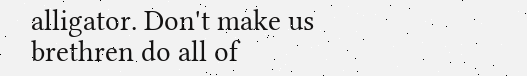alligator. Don't make us brethren do all of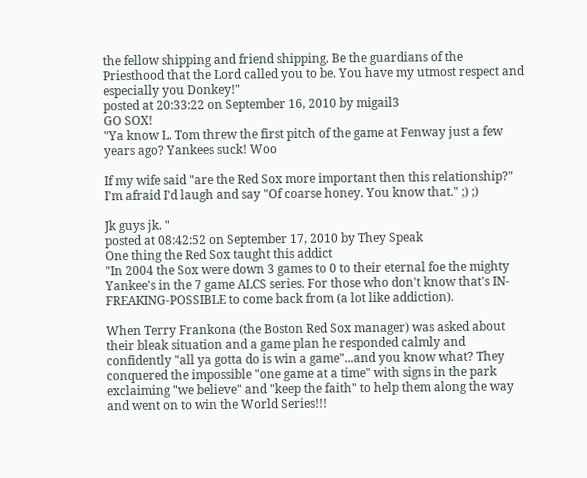the fellow shipping and friend shipping. Be the guardians of the Priesthood that the Lord called you to be. You have my utmost respect and especially you Donkey!"
posted at 20:33:22 on September 16, 2010 by migail3
GO SOX!
"Ya know L. Tom threw the first pitch of the game at Fenway just a few years ago? Yankees suck! Woo

If my wife said "are the Red Sox more important then this relationship?" I'm afraid I'd laugh and say "Of coarse honey. You know that." ;) ;)

Jk guys jk. "
posted at 08:42:52 on September 17, 2010 by They Speak
One thing the Red Sox taught this addict
"In 2004 the Sox were down 3 games to 0 to their eternal foe the mighty Yankee's in the 7 game ALCS series. For those who don't know that's IN-FREAKING-POSSIBLE to come back from (a lot like addiction).

When Terry Frankona (the Boston Red Sox manager) was asked about their bleak situation and a game plan he responded calmly and confidently "all ya gotta do is win a game"...and you know what? They conquered the impossible "one game at a time" with signs in the park exclaiming "we believe" and "keep the faith" to help them along the way and went on to win the World Series!!!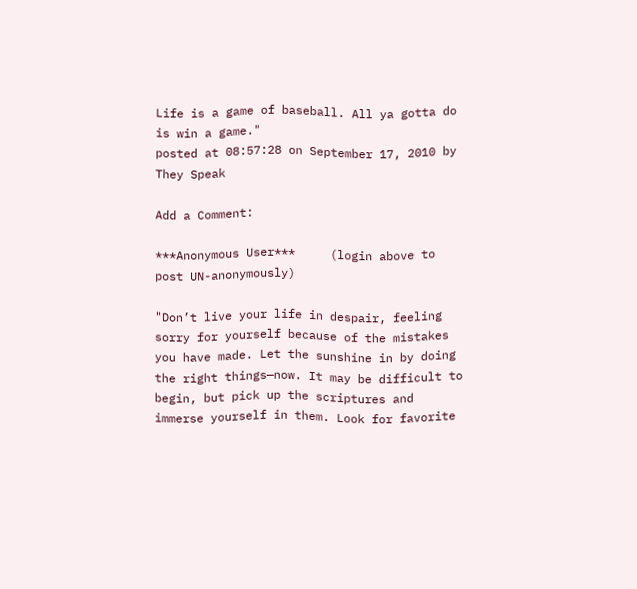Life is a game of baseball. All ya gotta do is win a game."
posted at 08:57:28 on September 17, 2010 by They Speak

Add a Comment:

***Anonymous User***     (login above to post UN-anonymously)

"Don’t live your life in despair, feeling sorry for yourself because of the mistakes you have made. Let the sunshine in by doing the right things—now. It may be difficult to begin, but pick up the scriptures and immerse yourself in them. Look for favorite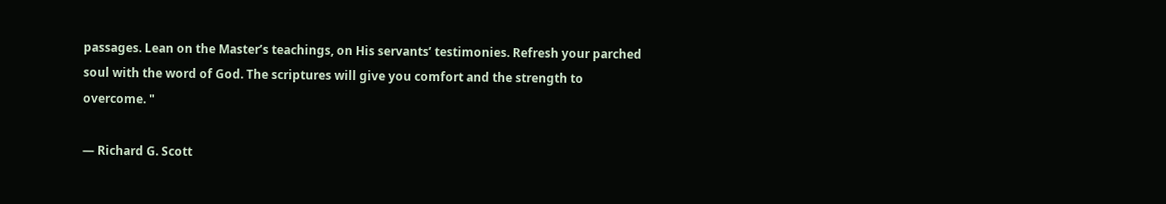passages. Lean on the Master’s teachings, on His servants’ testimonies. Refresh your parched soul with the word of God. The scriptures will give you comfort and the strength to overcome. "

— Richard G. Scott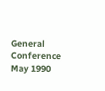General Conference May 1990